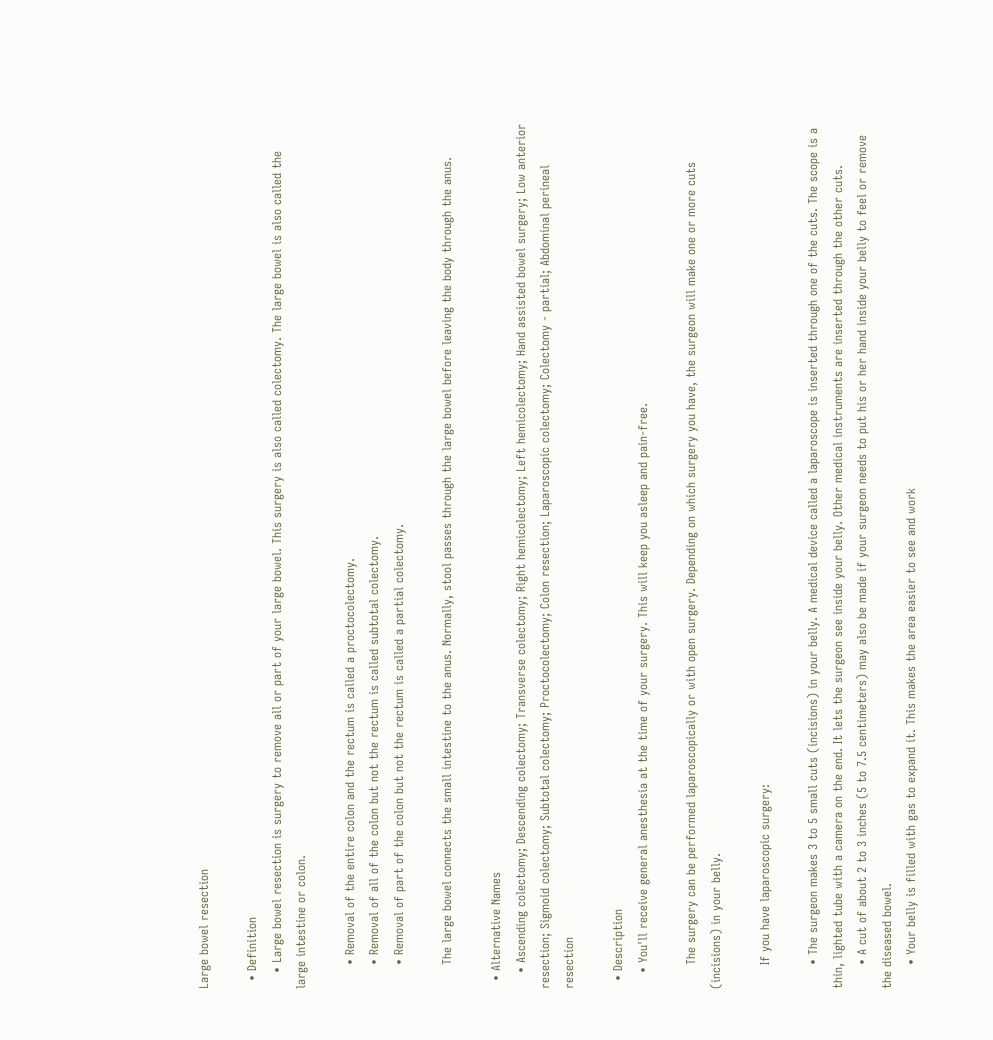Large bowel resection

  • Definition
    • Large bowel resection is surgery to remove all or part of your large bowel. This surgery is also called colectomy. The large bowel is also called the large intestine or colon.

      • Removal of the entire colon and the rectum is called a proctocolectomy.
      • Removal of all of the colon but not the rectum is called subtotal colectomy.
      • Removal of part of the colon but not the rectum is called a partial colectomy.

      The large bowel connects the small intestine to the anus. Normally, stool passes through the large bowel before leaving the body through the anus.

  • Alternative Names
    • Ascending colectomy; Descending colectomy; Transverse colectomy; Right hemicolectomy; Left hemicolectomy; Hand assisted bowel surgery; Low anterior resection; Sigmoid colectomy; Subtotal colectomy; Proctocolectomy; Colon resection; Laparoscopic colectomy; Colectomy - partial; Abdominal perineal resection

  • Description
    • You'll receive general anesthesia at the time of your surgery. This will keep you asleep and pain-free.

      The surgery can be performed laparoscopically or with open surgery. Depending on which surgery you have, the surgeon will make one or more cuts (incisions) in your belly.

      If you have laparoscopic surgery:

      • The surgeon makes 3 to 5 small cuts (incisions) in your belly. A medical device called a laparoscope is inserted through one of the cuts. The scope is a thin, lighted tube with a camera on the end. It lets the surgeon see inside your belly. Other medical instruments are inserted through the other cuts.
      • A cut of about 2 to 3 inches (5 to 7.5 centimeters) may also be made if your surgeon needs to put his or her hand inside your belly to feel or remove the diseased bowel.
      • Your belly is filled with gas to expand it. This makes the area easier to see and work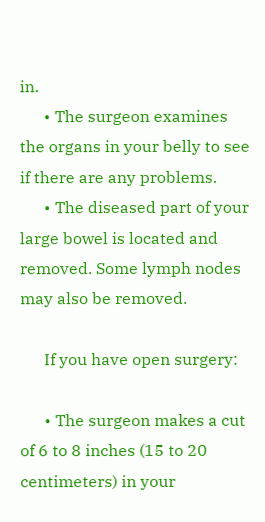in.
      • The surgeon examines the organs in your belly to see if there are any problems.
      • The diseased part of your large bowel is located and removed. Some lymph nodes may also be removed.

      If you have open surgery:

      • The surgeon makes a cut of 6 to 8 inches (15 to 20 centimeters) in your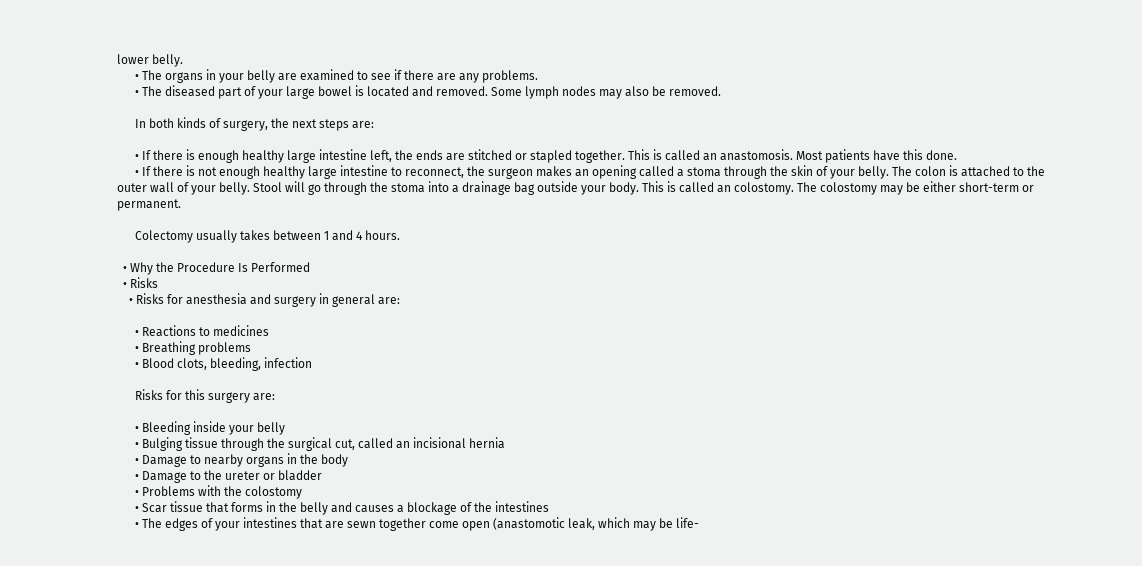lower belly.
      • The organs in your belly are examined to see if there are any problems.
      • The diseased part of your large bowel is located and removed. Some lymph nodes may also be removed.

      In both kinds of surgery, the next steps are:

      • If there is enough healthy large intestine left, the ends are stitched or stapled together. This is called an anastomosis. Most patients have this done.
      • If there is not enough healthy large intestine to reconnect, the surgeon makes an opening called a stoma through the skin of your belly. The colon is attached to the outer wall of your belly. Stool will go through the stoma into a drainage bag outside your body. This is called an colostomy. The colostomy may be either short-term or permanent.

      Colectomy usually takes between 1 and 4 hours.

  • Why the Procedure Is Performed
  • Risks
    • Risks for anesthesia and surgery in general are:

      • Reactions to medicines
      • Breathing problems
      • Blood clots, bleeding, infection

      Risks for this surgery are:

      • Bleeding inside your belly
      • Bulging tissue through the surgical cut, called an incisional hernia
      • Damage to nearby organs in the body
      • Damage to the ureter or bladder
      • Problems with the colostomy
      • Scar tissue that forms in the belly and causes a blockage of the intestines
      • The edges of your intestines that are sewn together come open (anastomotic leak, which may be life-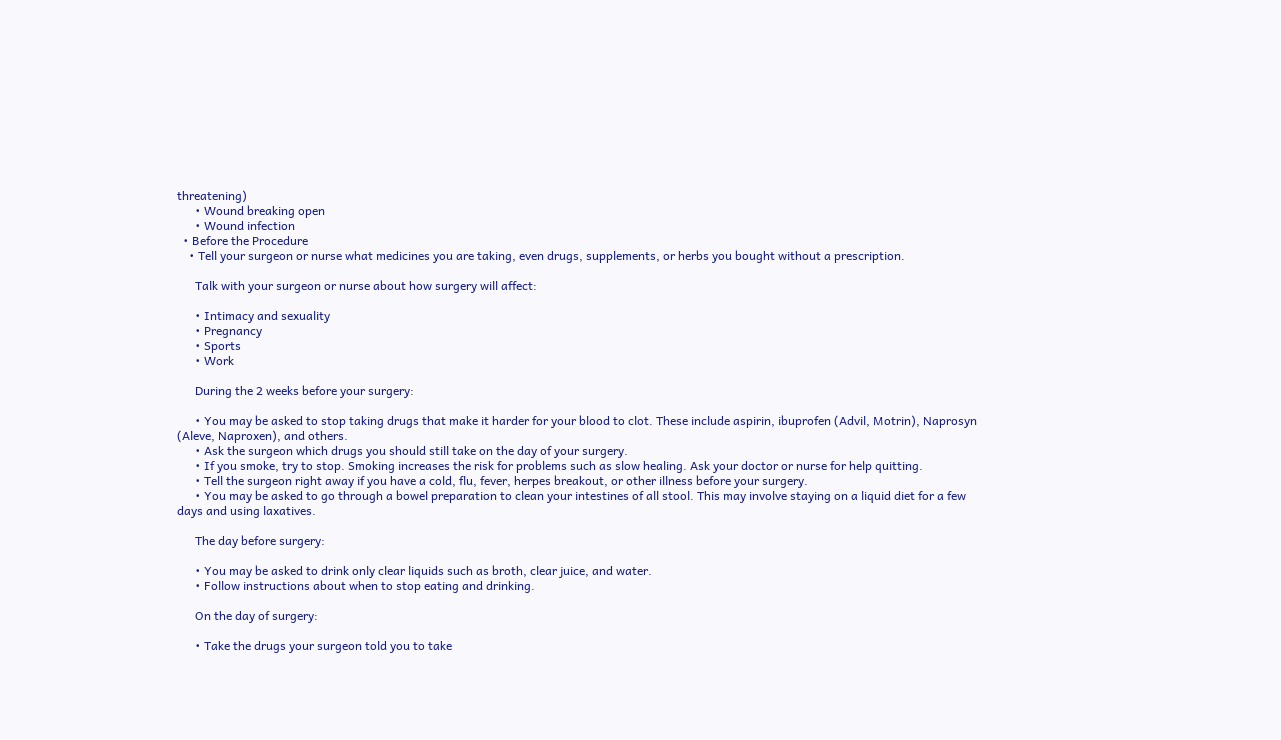threatening)
      • Wound breaking open
      • Wound infection
  • Before the Procedure
    • Tell your surgeon or nurse what medicines you are taking, even drugs, supplements, or herbs you bought without a prescription.

      Talk with your surgeon or nurse about how surgery will affect:

      • Intimacy and sexuality
      • Pregnancy
      • Sports
      • Work

      During the 2 weeks before your surgery:

      • You may be asked to stop taking drugs that make it harder for your blood to clot. These include aspirin, ibuprofen (Advil, Motrin), Naprosyn (Aleve, Naproxen), and others.
      • Ask the surgeon which drugs you should still take on the day of your surgery.
      • If you smoke, try to stop. Smoking increases the risk for problems such as slow healing. Ask your doctor or nurse for help quitting.
      • Tell the surgeon right away if you have a cold, flu, fever, herpes breakout, or other illness before your surgery.
      • You may be asked to go through a bowel preparation to clean your intestines of all stool. This may involve staying on a liquid diet for a few days and using laxatives.

      The day before surgery:

      • You may be asked to drink only clear liquids such as broth, clear juice, and water.
      • Follow instructions about when to stop eating and drinking.

      On the day of surgery:

      • Take the drugs your surgeon told you to take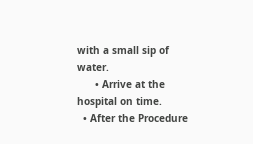with a small sip of water.
      • Arrive at the hospital on time.
  • After the Procedure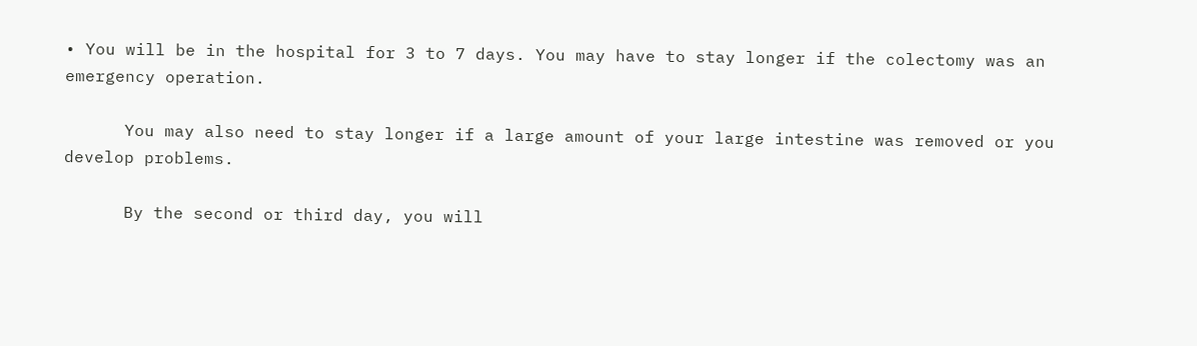• You will be in the hospital for 3 to 7 days. You may have to stay longer if the colectomy was an emergency operation.

      You may also need to stay longer if a large amount of your large intestine was removed or you develop problems.

      By the second or third day, you will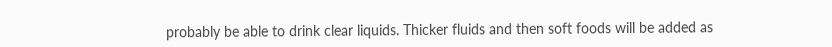probably be able to drink clear liquids. Thicker fluids and then soft foods will be added as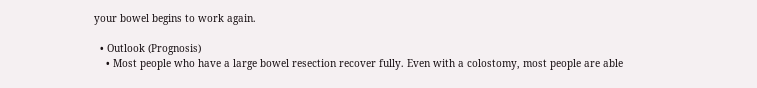your bowel begins to work again.

  • Outlook (Prognosis)
    • Most people who have a large bowel resection recover fully. Even with a colostomy, most people are able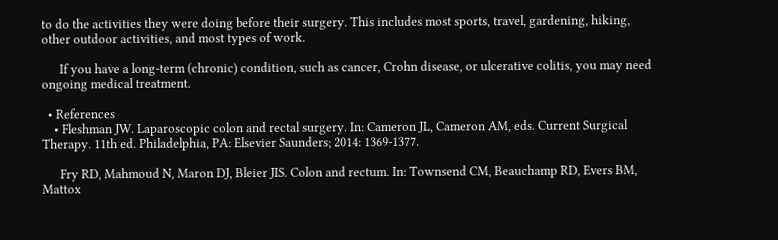to do the activities they were doing before their surgery. This includes most sports, travel, gardening, hiking, other outdoor activities, and most types of work.

      If you have a long-term (chronic) condition, such as cancer, Crohn disease, or ulcerative colitis, you may need ongoing medical treatment.

  • References
    • Fleshman JW. Laparoscopic colon and rectal surgery. In: Cameron JL, Cameron AM, eds. Current Surgical Therapy. 11th ed. Philadelphia, PA: Elsevier Saunders; 2014: 1369-1377.

      Fry RD, Mahmoud N, Maron DJ, Bleier JIS. Colon and rectum. In: Townsend CM, Beauchamp RD, Evers BM, Mattox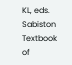KL, eds. Sabiston Textbook of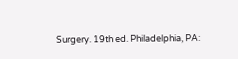Surgery. 19th ed. Philadelphia, PA: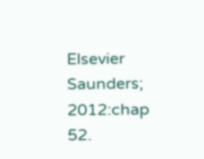Elsevier Saunders; 2012:chap 52.